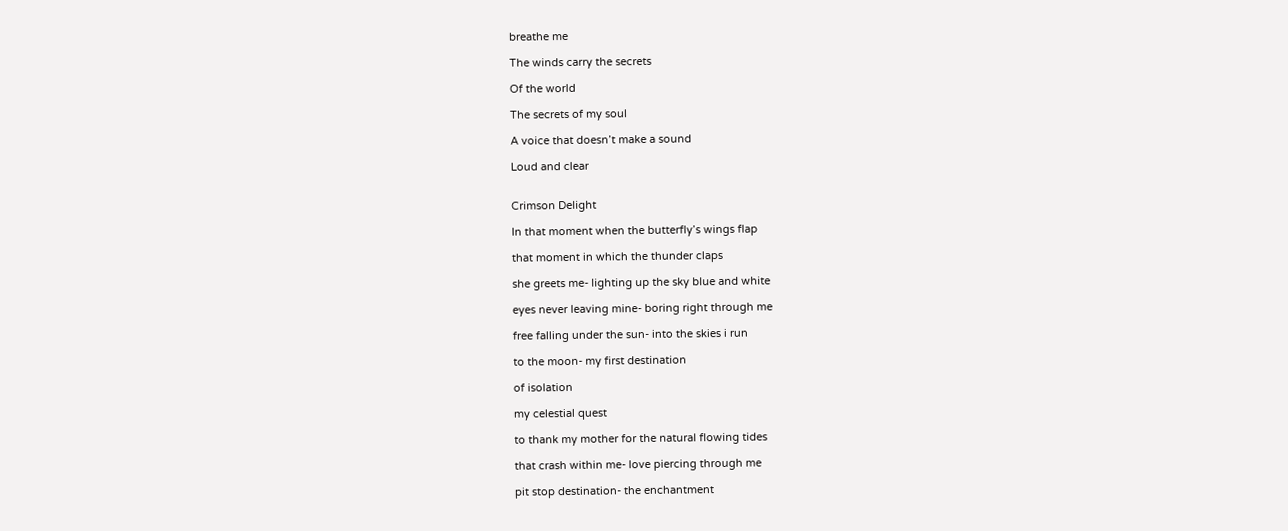breathe me

The winds carry the secrets

Of the world

The secrets of my soul

A voice that doesn’t make a sound

Loud and clear


Crimson Delight

In that moment when the butterfly’s wings flap

that moment in which the thunder claps

she greets me- lighting up the sky blue and white

eyes never leaving mine- boring right through me

free falling under the sun- into the skies i run

to the moon- my first destination

of isolation

my celestial quest

to thank my mother for the natural flowing tides

that crash within me- love piercing through me

pit stop destination- the enchantment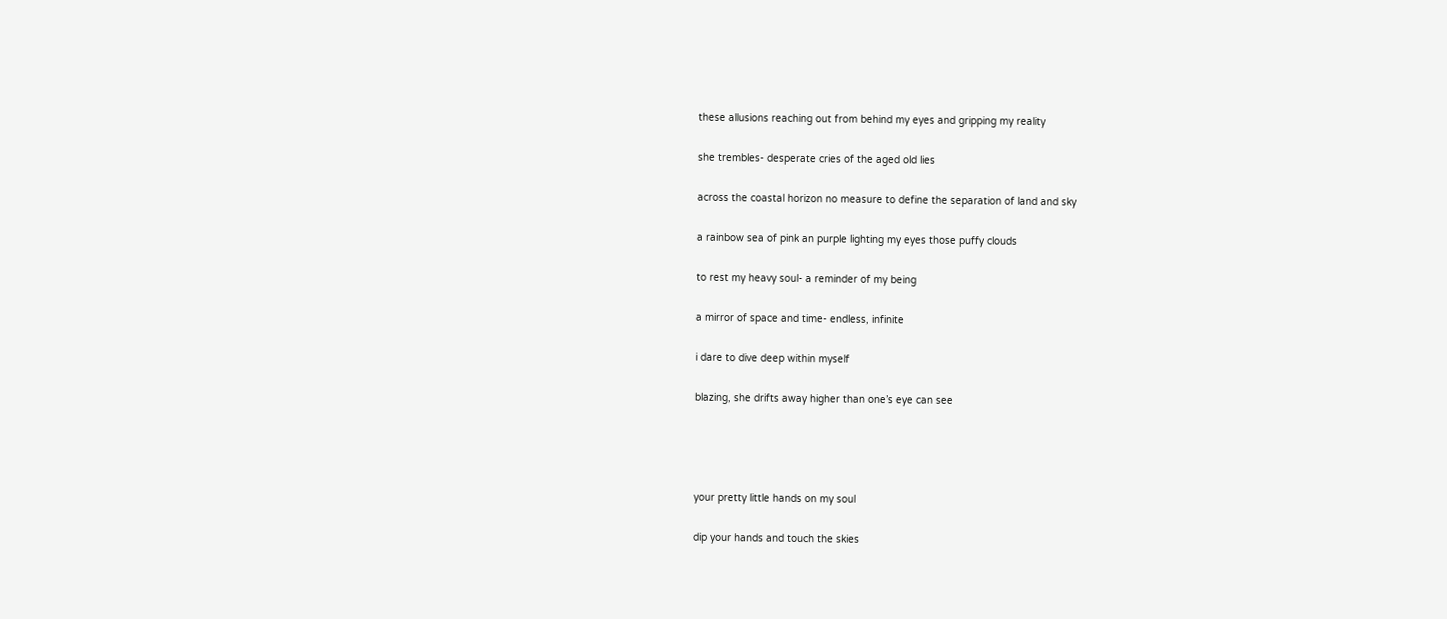these allusions reaching out from behind my eyes and gripping my reality

she trembles- desperate cries of the aged old lies

across the coastal horizon no measure to define the separation of land and sky

a rainbow sea of pink an purple lighting my eyes those puffy clouds

to rest my heavy soul- a reminder of my being

a mirror of space and time- endless, infinite

i dare to dive deep within myself

blazing, she drifts away higher than one’s eye can see




your pretty little hands on my soul

dip your hands and touch the skies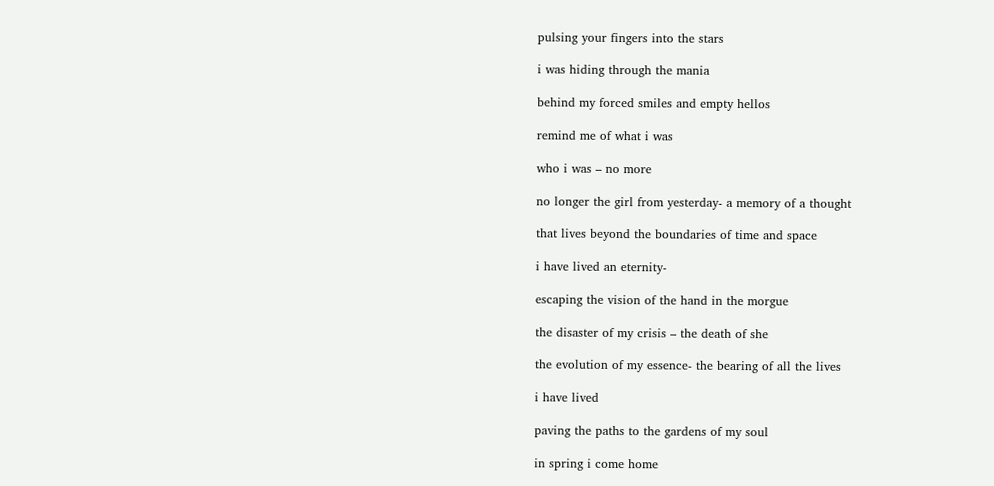pulsing your fingers into the stars

i was hiding through the mania

behind my forced smiles and empty hellos

remind me of what i was

who i was – no more

no longer the girl from yesterday- a memory of a thought

that lives beyond the boundaries of time and space

i have lived an eternity-

escaping the vision of the hand in the morgue

the disaster of my crisis – the death of she

the evolution of my essence- the bearing of all the lives

i have lived

paving the paths to the gardens of my soul

in spring i come home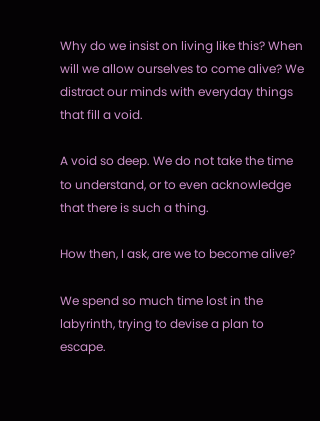Why do we insist on living like this? When will we allow ourselves to come alive? We distract our minds with everyday things that fill a void.

A void so deep. We do not take the time to understand, or to even acknowledge that there is such a thing.

How then, I ask, are we to become alive?

We spend so much time lost in the labyrinth, trying to devise a plan to escape.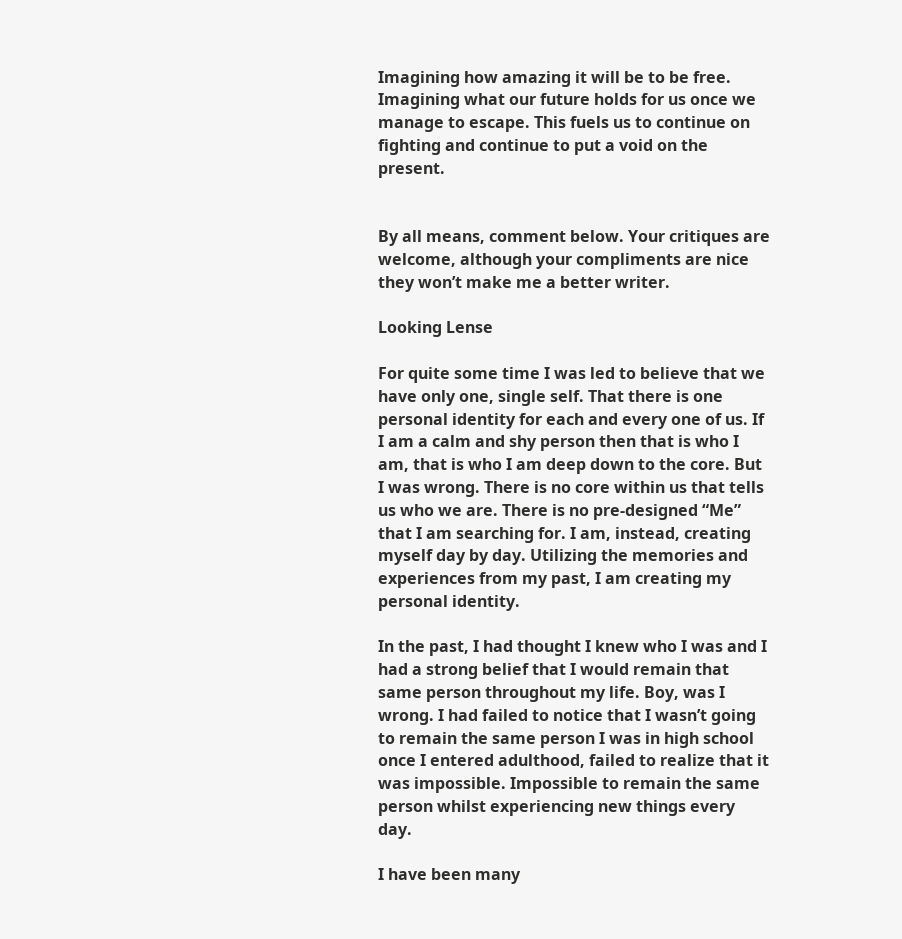Imagining how amazing it will be to be free. Imagining what our future holds for us once we manage to escape. This fuels us to continue on fighting and continue to put a void on the present.


By all means, comment below. Your critiques are welcome, although your compliments are nice they won’t make me a better writer.

Looking Lense

For quite some time I was led to believe that we have only one, single self. That there is one personal identity for each and every one of us. If I am a calm and shy person then that is who I am, that is who I am deep down to the core. But I was wrong. There is no core within us that tells us who we are. There is no pre-designed “Me” that I am searching for. I am, instead, creating myself day by day. Utilizing the memories and experiences from my past, I am creating my personal identity.

In the past, I had thought I knew who I was and I had a strong belief that I would remain that same person throughout my life. Boy, was I wrong. I had failed to notice that I wasn’t going to remain the same person I was in high school once I entered adulthood, failed to realize that it was impossible. Impossible to remain the same person whilst experiencing new things every day.

I have been many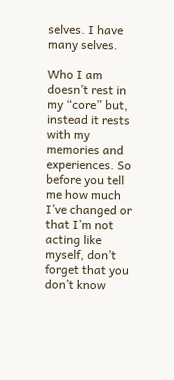selves. I have many selves.

Who I am doesn’t rest in my “core” but, instead it rests with my memories and experiences. So before you tell me how much I’ve changed or that I’m not acting like myself, don’t forget that you don’t know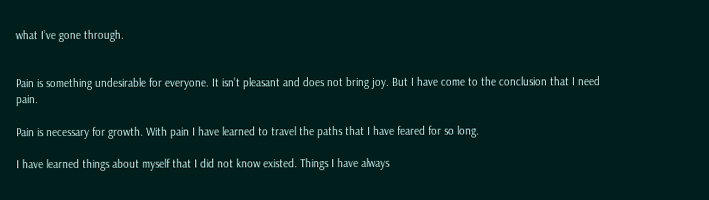what I’ve gone through.


Pain is something undesirable for everyone. It isn’t pleasant and does not bring joy. But I have come to the conclusion that I need pain.

Pain is necessary for growth. With pain I have learned to travel the paths that I have feared for so long.

I have learned things about myself that I did not know existed. Things I have always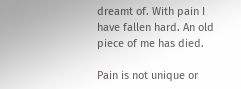dreamt of. With pain I have fallen hard. An old piece of me has died.

Pain is not unique or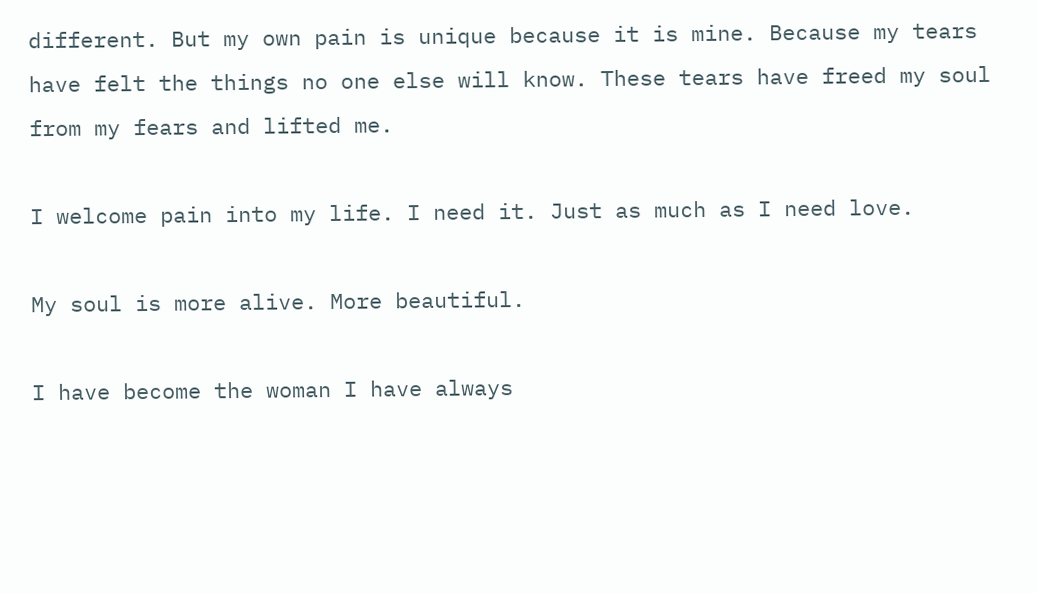different. But my own pain is unique because it is mine. Because my tears have felt the things no one else will know. These tears have freed my soul from my fears and lifted me.

I welcome pain into my life. I need it. Just as much as I need love.

My soul is more alive. More beautiful.

I have become the woman I have always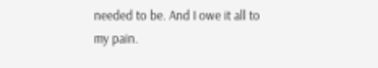needed to be. And I owe it all to my pain.